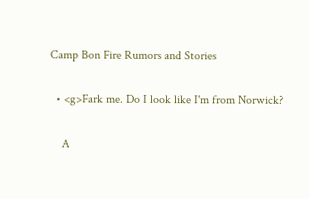Camp Bon Fire Rumors and Stories

  • <g>Fark me. Do I look like I'm from Norwick?

    A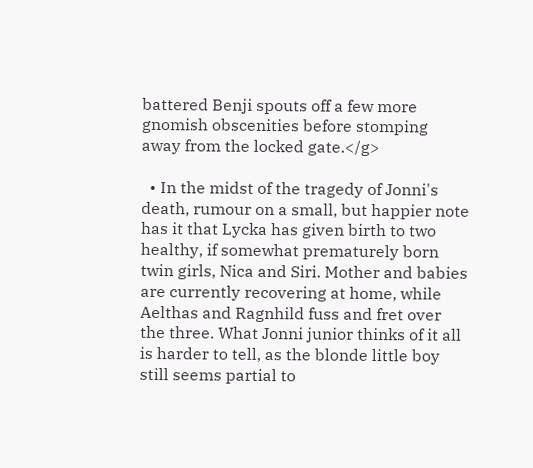battered Benji spouts off a few more gnomish obscenities before stomping away from the locked gate.</g>

  • In the midst of the tragedy of Jonni's death, rumour on a small, but happier note has it that Lycka has given birth to two healthy, if somewhat prematurely born twin girls, Nica and Siri. Mother and babies are currently recovering at home, while Aelthas and Ragnhild fuss and fret over the three. What Jonni junior thinks of it all is harder to tell, as the blonde little boy still seems partial to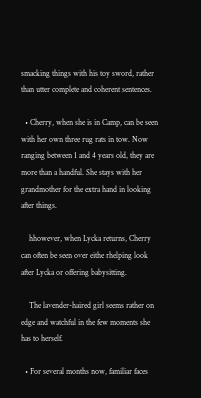smacking things with his toy sword, rather than utter complete and coherent sentences.

  • Cherry, when she is in Camp, can be seen with her own three rug rats in tow. Now ranging between 1 and 4 years old, they are more than a handful. She stays with her grandmother for the extra hand in looking after things.

    hhowever, when Lycka returns, Cherry can often be seen over eithe rhelping look after Lycka or offering babysitting.

    The lavender-haired girl seems rather on edge and watchful in the few moments she has to herself.

  • For several months now, familiar faces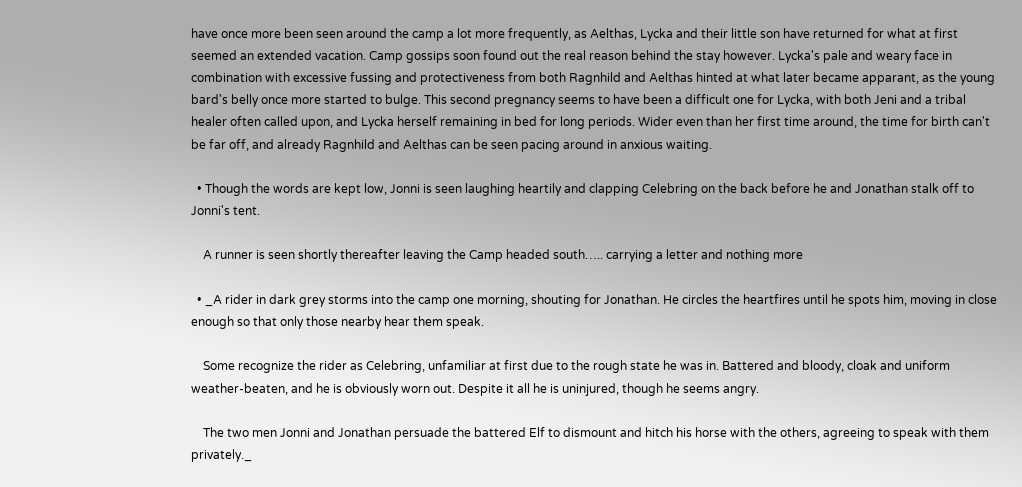have once more been seen around the camp a lot more frequently, as Aelthas, Lycka and their little son have returned for what at first seemed an extended vacation. Camp gossips soon found out the real reason behind the stay however. Lycka's pale and weary face in combination with excessive fussing and protectiveness from both Ragnhild and Aelthas hinted at what later became apparant, as the young bard's belly once more started to bulge. This second pregnancy seems to have been a difficult one for Lycka, with both Jeni and a tribal healer often called upon, and Lycka herself remaining in bed for long periods. Wider even than her first time around, the time for birth can't be far off, and already Ragnhild and Aelthas can be seen pacing around in anxious waiting.

  • Though the words are kept low, Jonni is seen laughing heartily and clapping Celebring on the back before he and Jonathan stalk off to Jonni's tent.

    A runner is seen shortly thereafter leaving the Camp headed south….. carrying a letter and nothing more

  • _A rider in dark grey storms into the camp one morning, shouting for Jonathan. He circles the heartfires until he spots him, moving in close enough so that only those nearby hear them speak.

    Some recognize the rider as Celebring, unfamiliar at first due to the rough state he was in. Battered and bloody, cloak and uniform weather-beaten, and he is obviously worn out. Despite it all he is uninjured, though he seems angry.

    The two men Jonni and Jonathan persuade the battered Elf to dismount and hitch his horse with the others, agreeing to speak with them privately._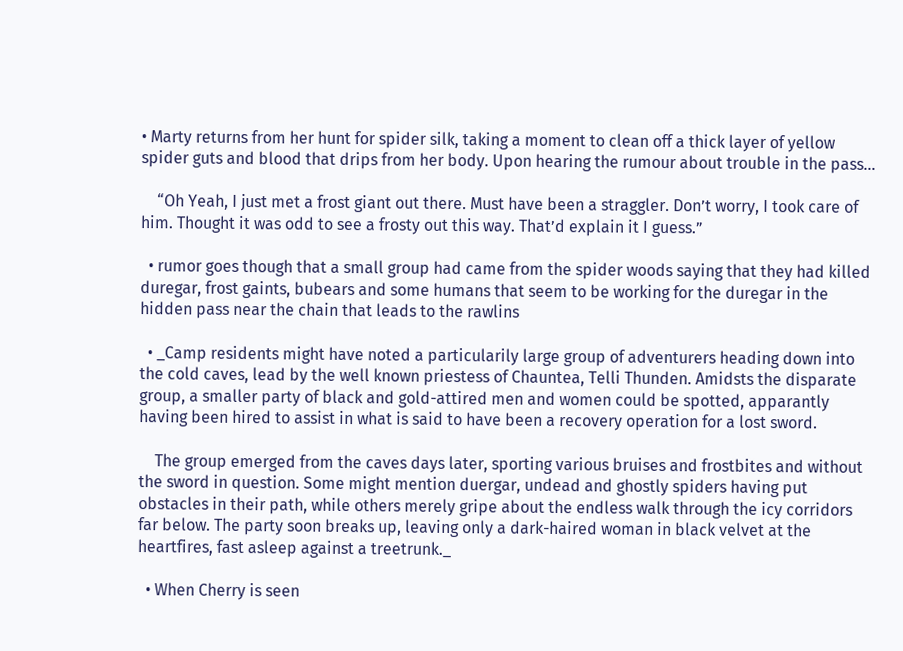• Marty returns from her hunt for spider silk, taking a moment to clean off a thick layer of yellow spider guts and blood that drips from her body. Upon hearing the rumour about trouble in the pass…

    “Oh Yeah, I just met a frost giant out there. Must have been a straggler. Don’t worry, I took care of him. Thought it was odd to see a frosty out this way. That’d explain it I guess.”

  • rumor goes though that a small group had came from the spider woods saying that they had killed duregar, frost gaints, bubears and some humans that seem to be working for the duregar in the hidden pass near the chain that leads to the rawlins

  • _Camp residents might have noted a particularily large group of adventurers heading down into the cold caves, lead by the well known priestess of Chauntea, Telli Thunden. Amidsts the disparate group, a smaller party of black and gold-attired men and women could be spotted, apparantly having been hired to assist in what is said to have been a recovery operation for a lost sword.

    The group emerged from the caves days later, sporting various bruises and frostbites and without the sword in question. Some might mention duergar, undead and ghostly spiders having put obstacles in their path, while others merely gripe about the endless walk through the icy corridors far below. The party soon breaks up, leaving only a dark-haired woman in black velvet at the heartfires, fast asleep against a treetrunk._

  • When Cherry is seen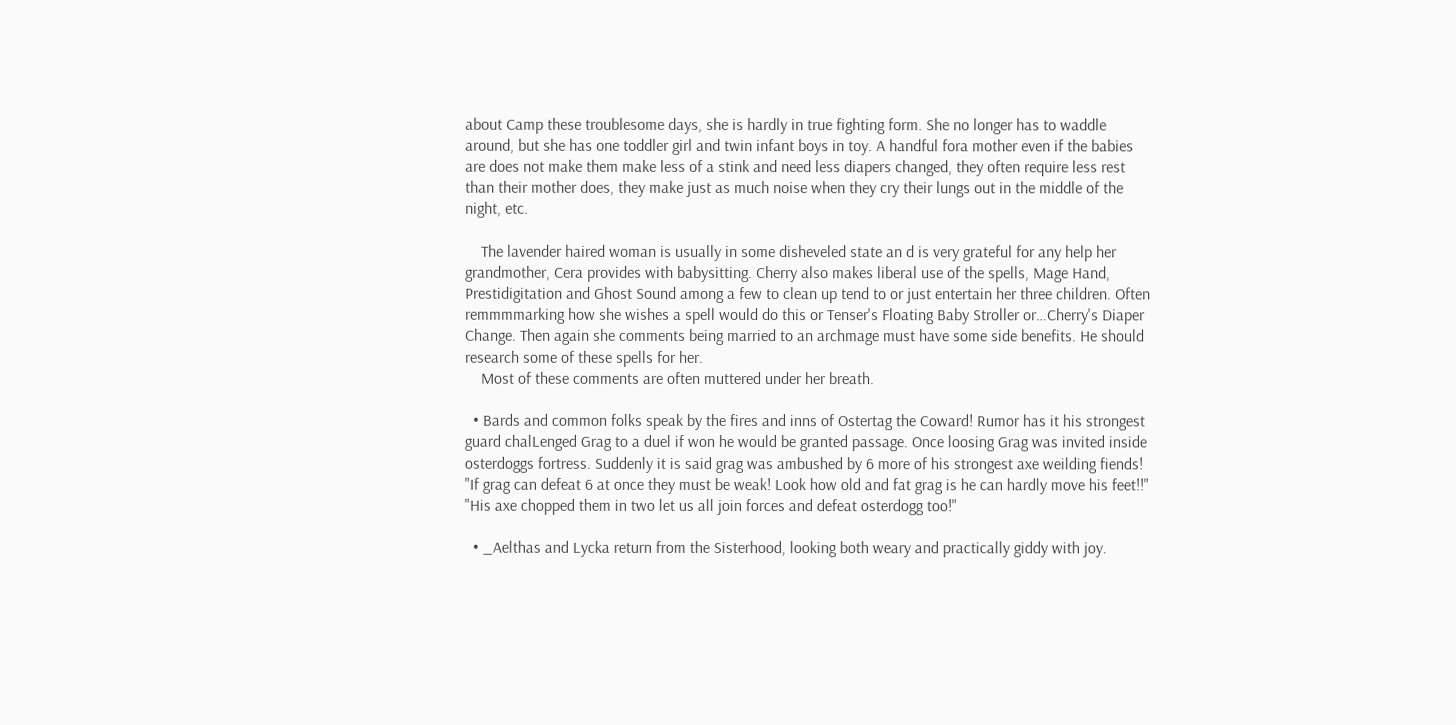about Camp these troublesome days, she is hardly in true fighting form. She no longer has to waddle around, but she has one toddler girl and twin infant boys in toy. A handful fora mother even if the babies are does not make them make less of a stink and need less diapers changed, they often require less rest than their mother does, they make just as much noise when they cry their lungs out in the middle of the night, etc.

    The lavender haired woman is usually in some disheveled state an d is very grateful for any help her grandmother, Cera provides with babysitting. Cherry also makes liberal use of the spells, Mage Hand, Prestidigitation and Ghost Sound among a few to clean up tend to or just entertain her three children. Often remmmmarking how she wishes a spell would do this or Tenser's Floating Baby Stroller or…Cherry's Diaper Change. Then again she comments being married to an archmage must have some side benefits. He should research some of these spells for her.
    Most of these comments are often muttered under her breath.

  • Bards and common folks speak by the fires and inns of Ostertag the Coward! Rumor has it his strongest guard chalLenged Grag to a duel if won he would be granted passage. Once loosing Grag was invited inside osterdoggs fortress. Suddenly it is said grag was ambushed by 6 more of his strongest axe weilding fiends! "If grag can defeat 6 at once they must be weak! Look how old and fat grag is he can hardly move his feet!!" "His axe chopped them in two let us all join forces and defeat osterdogg too!"

  • _Aelthas and Lycka return from the Sisterhood, looking both weary and practically giddy with joy.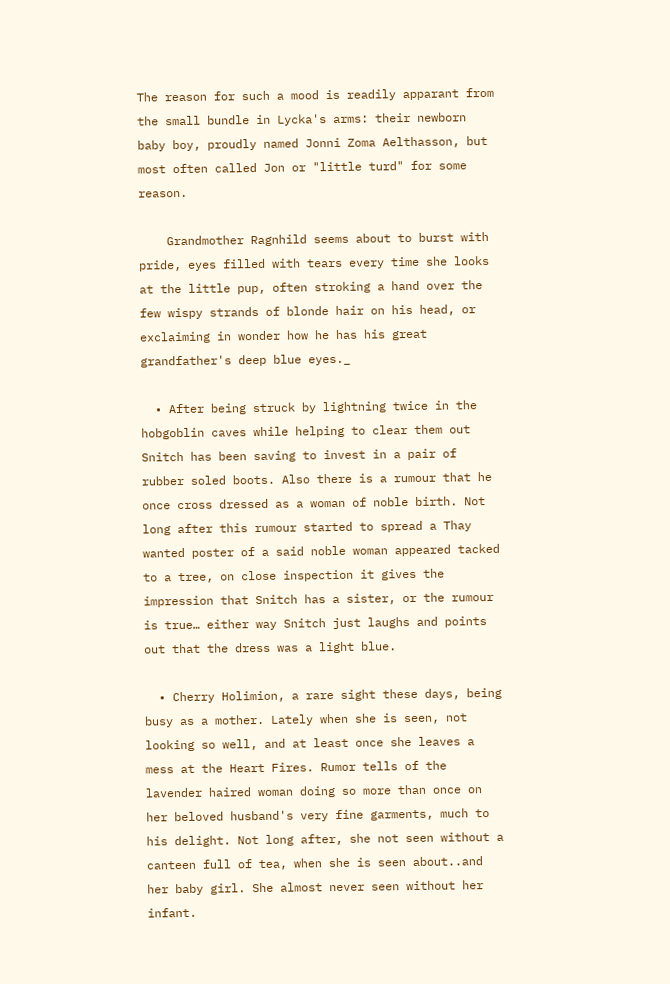The reason for such a mood is readily apparant from the small bundle in Lycka's arms: their newborn baby boy, proudly named Jonni Zoma Aelthasson, but most often called Jon or "little turd" for some reason.

    Grandmother Ragnhild seems about to burst with pride, eyes filled with tears every time she looks at the little pup, often stroking a hand over the few wispy strands of blonde hair on his head, or exclaiming in wonder how he has his great grandfather's deep blue eyes._

  • After being struck by lightning twice in the hobgoblin caves while helping to clear them out Snitch has been saving to invest in a pair of rubber soled boots. Also there is a rumour that he once cross dressed as a woman of noble birth. Not long after this rumour started to spread a Thay wanted poster of a said noble woman appeared tacked to a tree, on close inspection it gives the impression that Snitch has a sister, or the rumour is true… either way Snitch just laughs and points out that the dress was a light blue.

  • Cherry Holimion, a rare sight these days, being busy as a mother. Lately when she is seen, not looking so well, and at least once she leaves a mess at the Heart Fires. Rumor tells of the lavender haired woman doing so more than once on her beloved husband's very fine garments, much to his delight. Not long after, she not seen without a canteen full of tea, when she is seen about..and her baby girl. She almost never seen without her infant.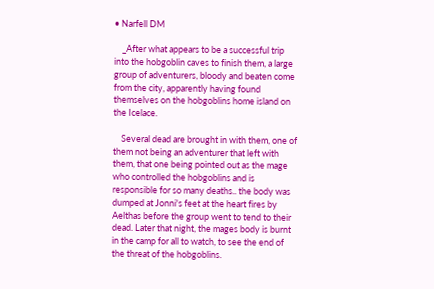• Narfell DM

    _After what appears to be a successful trip into the hobgoblin caves to finish them, a large group of adventurers, bloody and beaten come from the city, apparently having found themselves on the hobgoblins home island on the Icelace.

    Several dead are brought in with them, one of them not being an adventurer that left with them, that one being pointed out as the mage who controlled the hobgoblins and is responsible for so many deaths.. the body was dumped at Jonni's feet at the heart fires by Aelthas before the group went to tend to their dead. Later that night, the mages body is burnt in the camp for all to watch, to see the end of the threat of the hobgoblins.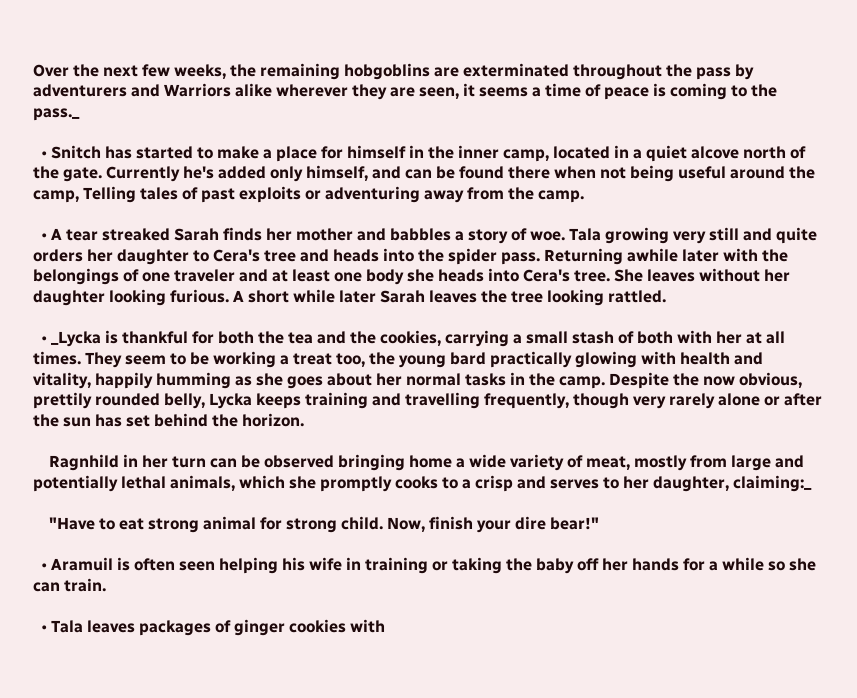Over the next few weeks, the remaining hobgoblins are exterminated throughout the pass by adventurers and Warriors alike wherever they are seen, it seems a time of peace is coming to the pass._

  • Snitch has started to make a place for himself in the inner camp, located in a quiet alcove north of the gate. Currently he's added only himself, and can be found there when not being useful around the camp, Telling tales of past exploits or adventuring away from the camp.

  • A tear streaked Sarah finds her mother and babbles a story of woe. Tala growing very still and quite orders her daughter to Cera's tree and heads into the spider pass. Returning awhile later with the belongings of one traveler and at least one body she heads into Cera's tree. She leaves without her daughter looking furious. A short while later Sarah leaves the tree looking rattled.

  • _Lycka is thankful for both the tea and the cookies, carrying a small stash of both with her at all times. They seem to be working a treat too, the young bard practically glowing with health and vitality, happily humming as she goes about her normal tasks in the camp. Despite the now obvious, prettily rounded belly, Lycka keeps training and travelling frequently, though very rarely alone or after the sun has set behind the horizon.

    Ragnhild in her turn can be observed bringing home a wide variety of meat, mostly from large and potentially lethal animals, which she promptly cooks to a crisp and serves to her daughter, claiming:_

    "Have to eat strong animal for strong child. Now, finish your dire bear!"

  • Aramuil is often seen helping his wife in training or taking the baby off her hands for a while so she can train.

  • Tala leaves packages of ginger cookies with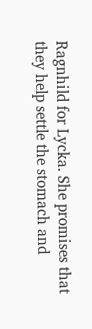Ragnhild for Lycka. She promises that they help settle the stomach and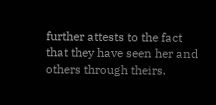further attests to the fact that they have seen her and others through theirs.